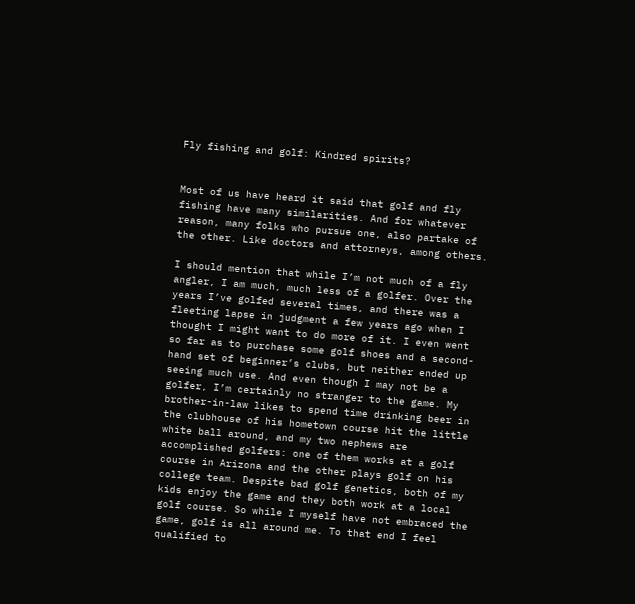Fly fishing and golf: Kindred spirits?


Most of us have heard it said that golf and fly fishing have many similarities. And for whatever reason, many folks who pursue one, also partake of the other. Like doctors and attorneys, among others.

I should mention that while I’m not much of a fly angler, I am much, much less of a golfer. Over the years I’ve golfed several times, and there was a fleeting lapse in judgment a few years ago when I thought I might want to do more of it. I even went so far as to purchase some golf shoes and a second-hand set of beginner’s clubs, but neither ended up seeing much use. And even though I may not be a golfer, I’m certainly no stranger to the game. My brother-in-law likes to spend time drinking beer in the clubhouse of his hometown course hit the little white ball around, and my two nephews are accomplished golfers: one of them works at a golf course in Arizona and the other plays golf on his college team. Despite bad golf genetics, both of my kids enjoy the game and they both work at a local golf course. So while I myself have not embraced the game, golf is all around me. To that end I feel qualified to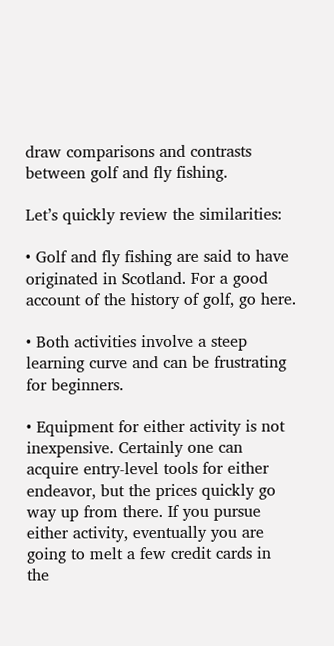draw comparisons and contrasts between golf and fly fishing.

Let’s quickly review the similarities:

• Golf and fly fishing are said to have originated in Scotland. For a good account of the history of golf, go here.

• Both activities involve a steep learning curve and can be frustrating for beginners.

• Equipment for either activity is not inexpensive. Certainly one can acquire entry-level tools for either endeavor, but the prices quickly go way up from there. If you pursue either activity, eventually you are going to melt a few credit cards in the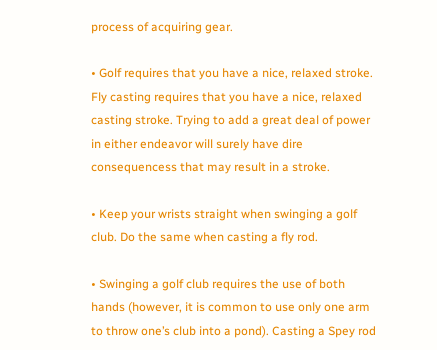process of acquiring gear.

• Golf requires that you have a nice, relaxed stroke. Fly casting requires that you have a nice, relaxed casting stroke. Trying to add a great deal of power in either endeavor will surely have dire consequencess that may result in a stroke.

• Keep your wrists straight when swinging a golf club. Do the same when casting a fly rod.

• Swinging a golf club requires the use of both hands (however, it is common to use only one arm to throw one’s club into a pond). Casting a Spey rod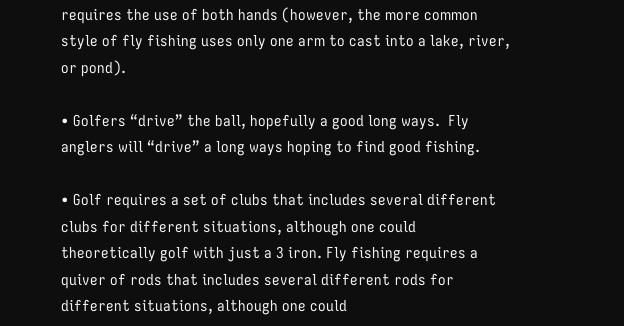requires the use of both hands (however, the more common style of fly fishing uses only one arm to cast into a lake, river, or pond).

• Golfers “drive” the ball, hopefully a good long ways.  Fly anglers will “drive” a long ways hoping to find good fishing.

• Golf requires a set of clubs that includes several different clubs for different situations, although one could theoretically golf with just a 3 iron. Fly fishing requires a quiver of rods that includes several different rods for different situations, although one could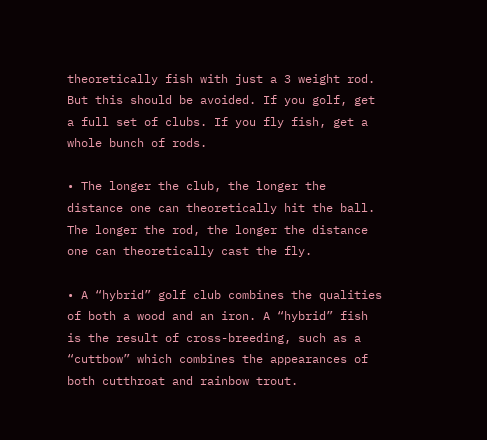theoretically fish with just a 3 weight rod. But this should be avoided. If you golf, get a full set of clubs. If you fly fish, get a whole bunch of rods.

• The longer the club, the longer the distance one can theoretically hit the ball. The longer the rod, the longer the distance one can theoretically cast the fly.

• A “hybrid” golf club combines the qualities of both a wood and an iron. A “hybrid” fish is the result of cross-breeding, such as a “cuttbow” which combines the appearances of both cutthroat and rainbow trout.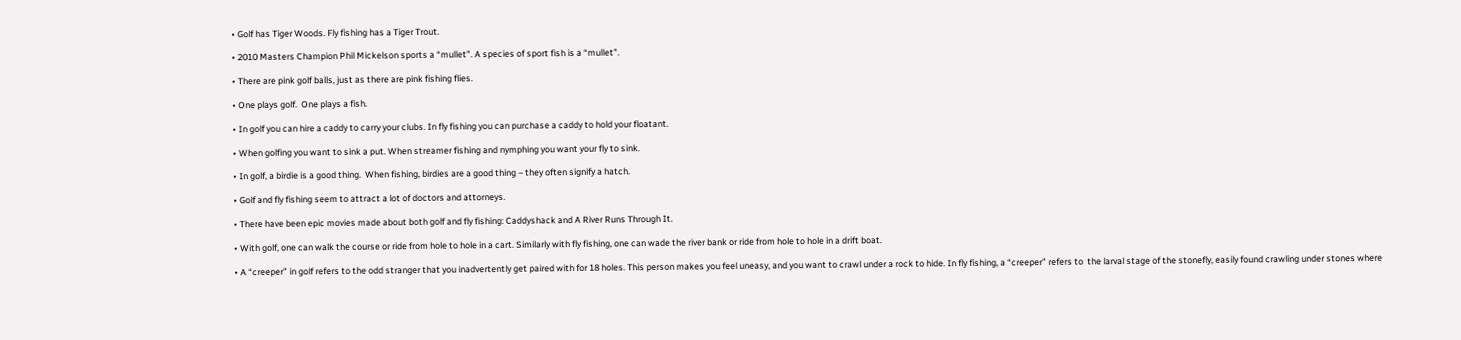• Golf has Tiger Woods. Fly fishing has a Tiger Trout.

• 2010 Masters Champion Phil Mickelson sports a “mullet”. A species of sport fish is a “mullet”.

• There are pink golf balls, just as there are pink fishing flies.

• One plays golf.  One plays a fish.

• In golf you can hire a caddy to carry your clubs. In fly fishing you can purchase a caddy to hold your floatant.

• When golfing you want to sink a put. When streamer fishing and nymphing you want your fly to sink.

• In golf, a birdie is a good thing.  When fishing, birdies are a good thing – they often signify a hatch.

• Golf and fly fishing seem to attract a lot of doctors and attorneys.

• There have been epic movies made about both golf and fly fishing: Caddyshack and A River Runs Through It.

• With golf, one can walk the course or ride from hole to hole in a cart. Similarly with fly fishing, one can wade the river bank or ride from hole to hole in a drift boat.

• A “creeper” in golf refers to the odd stranger that you inadvertently get paired with for 18 holes. This person makes you feel uneasy, and you want to crawl under a rock to hide. In fly fishing, a “creeper” refers to  the larval stage of the stonefly, easily found crawling under stones where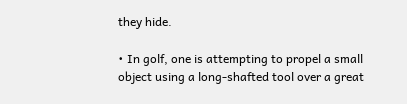they hide.

• In golf, one is attempting to propel a small object using a long-shafted tool over a great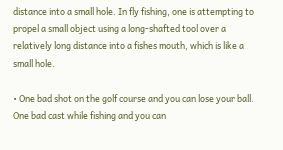distance into a small hole. In fly fishing, one is attempting to propel a small object using a long-shafted tool over a relatively long distance into a fishes mouth, which is like a small hole.

• One bad shot on the golf course and you can lose your ball. One bad cast while fishing and you can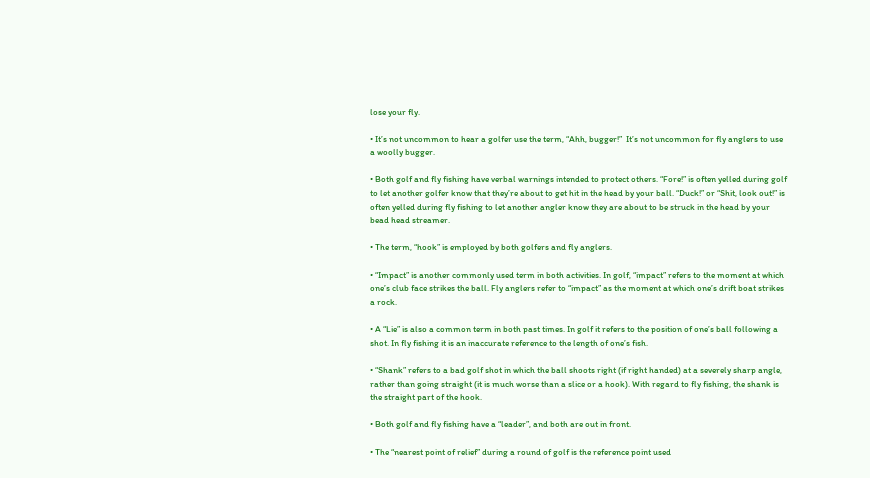lose your fly.

• It’s not uncommon to hear a golfer use the term, “Ahh, bugger!”  It’s not uncommon for fly anglers to use a woolly bugger.

• Both golf and fly fishing have verbal warnings intended to protect others. “Fore!” is often yelled during golf to let another golfer know that they’re about to get hit in the head by your ball. “Duck!” or “Shit, look out!” is often yelled during fly fishing to let another angler know they are about to be struck in the head by your bead head streamer.

• The term, “hook” is employed by both golfers and fly anglers.

• “Impact” is another commonly used term in both activities. In golf, “impact” refers to the moment at which one’s club face strikes the ball. Fly anglers refer to “impact” as the moment at which one’s drift boat strikes a rock.

• A “Lie” is also a common term in both past times. In golf it refers to the position of one’s ball following a shot. In fly fishing it is an inaccurate reference to the length of one’s fish.

• “Shank” refers to a bad golf shot in which the ball shoots right (if right handed) at a severely sharp angle, rather than going straight (it is much worse than a slice or a hook). With regard to fly fishing, the shank is the straight part of the hook.

• Both golf and fly fishing have a “leader”, and both are out in front.

• The “nearest point of relief” during a round of golf is the reference point used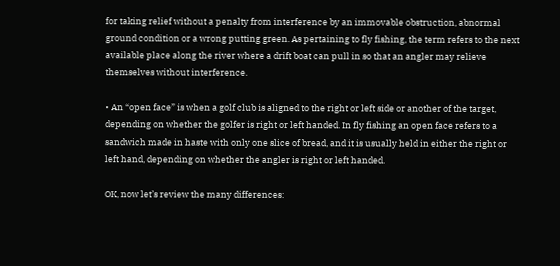for taking relief without a penalty from interference by an immovable obstruction, abnormal ground condition or a wrong putting green. As pertaining to fly fishing, the term refers to the next available place along the river where a drift boat can pull in so that an angler may relieve themselves without interference.

• An “open face” is when a golf club is aligned to the right or left side or another of the target, depending on whether the golfer is right or left handed. In fly fishing an open face refers to a sandwich made in haste with only one slice of bread, and it is usually held in either the right or left hand, depending on whether the angler is right or left handed.

OK, now let’s review the many differences: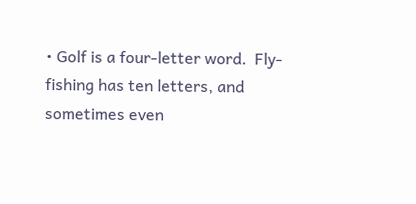• Golf is a four-letter word.  Fly-fishing has ten letters, and sometimes even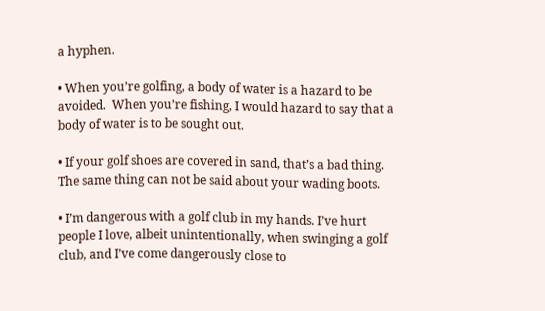a hyphen.

• When you’re golfing, a body of water is a hazard to be avoided.  When you’re fishing, I would hazard to say that a body of water is to be sought out.

• If your golf shoes are covered in sand, that’s a bad thing. The same thing can not be said about your wading boots.

• I’m dangerous with a golf club in my hands. I’ve hurt people I love, albeit unintentionally, when swinging a golf club, and I’ve come dangerously close to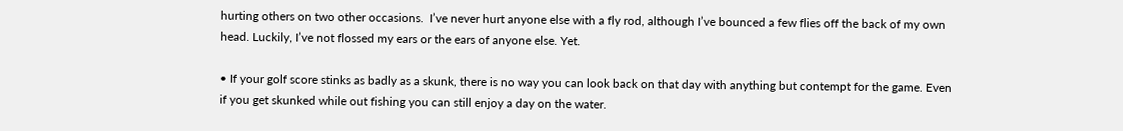hurting others on two other occasions.  I’ve never hurt anyone else with a fly rod, although I’ve bounced a few flies off the back of my own head. Luckily, I’ve not flossed my ears or the ears of anyone else. Yet.

• If your golf score stinks as badly as a skunk, there is no way you can look back on that day with anything but contempt for the game. Even if you get skunked while out fishing you can still enjoy a day on the water.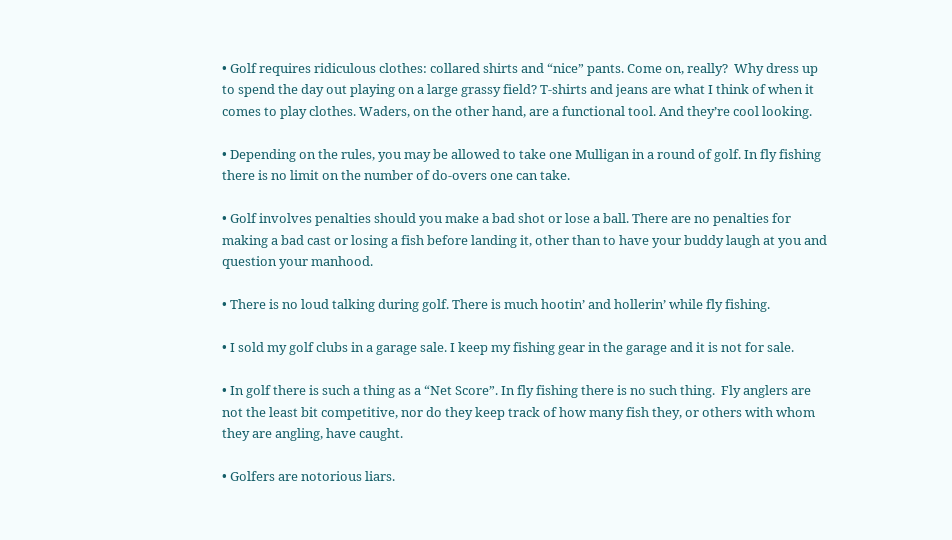• Golf requires ridiculous clothes: collared shirts and “nice” pants. Come on, really?  Why dress up to spend the day out playing on a large grassy field? T-shirts and jeans are what I think of when it comes to play clothes. Waders, on the other hand, are a functional tool. And they’re cool looking.

• Depending on the rules, you may be allowed to take one Mulligan in a round of golf. In fly fishing there is no limit on the number of do-overs one can take.

• Golf involves penalties should you make a bad shot or lose a ball. There are no penalties for making a bad cast or losing a fish before landing it, other than to have your buddy laugh at you and question your manhood.

• There is no loud talking during golf. There is much hootin’ and hollerin’ while fly fishing.

• I sold my golf clubs in a garage sale. I keep my fishing gear in the garage and it is not for sale.

• In golf there is such a thing as a “Net Score”. In fly fishing there is no such thing.  Fly anglers are not the least bit competitive, nor do they keep track of how many fish they, or others with whom they are angling, have caught.

• Golfers are notorious liars.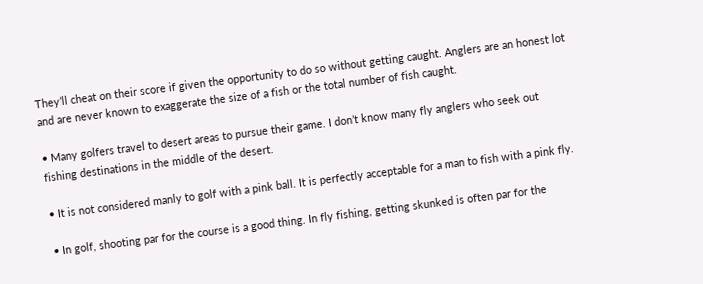They’ll cheat on their score if given the opportunity to do so without getting caught. Anglers are an honest lot and are never known to exaggerate the size of a fish or the total number of fish caught.

• Many golfers travel to desert areas to pursue their game. I don’t know many fly anglers who seek out fishing destinations in the middle of the desert.

• It is not considered manly to golf with a pink ball. It is perfectly acceptable for a man to fish with a pink fly.

• In golf, shooting par for the course is a good thing. In fly fishing, getting skunked is often par for the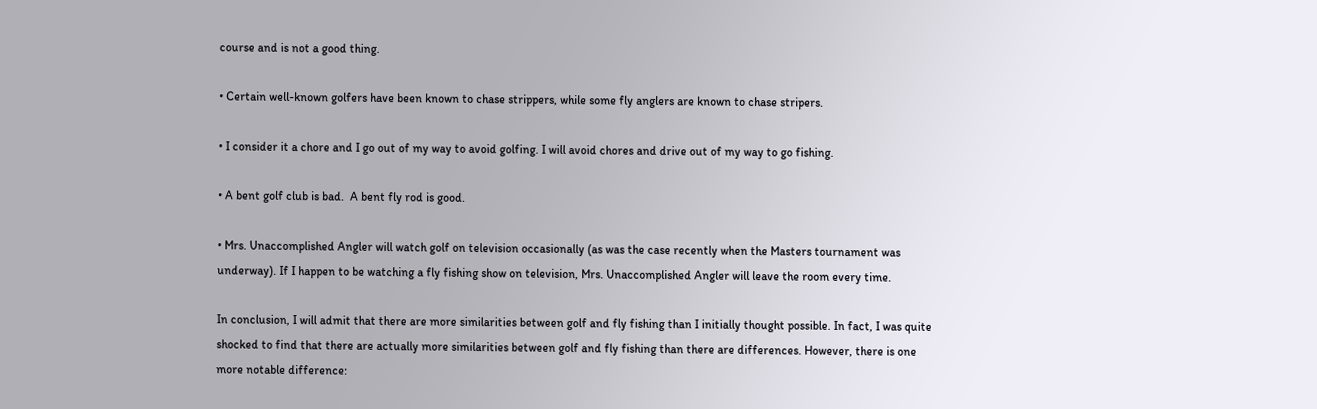course and is not a good thing.

• Certain well-known golfers have been known to chase strippers, while some fly anglers are known to chase stripers.

• I consider it a chore and I go out of my way to avoid golfing. I will avoid chores and drive out of my way to go fishing.

• A bent golf club is bad.  A bent fly rod is good.

• Mrs. Unaccomplished Angler will watch golf on television occasionally (as was the case recently when the Masters tournament was underway). If I happen to be watching a fly fishing show on television, Mrs. Unaccomplished Angler will leave the room every time.

In conclusion, I will admit that there are more similarities between golf and fly fishing than I initially thought possible. In fact, I was quite shocked to find that there are actually more similarities between golf and fly fishing than there are differences. However, there is one more notable difference: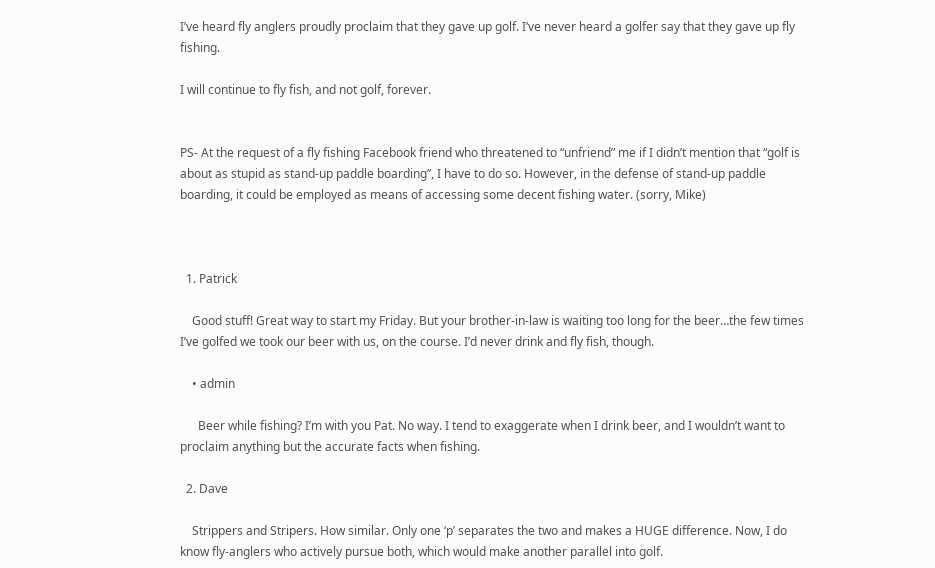I’ve heard fly anglers proudly proclaim that they gave up golf. I’ve never heard a golfer say that they gave up fly fishing.

I will continue to fly fish, and not golf, forever.


PS- At the request of a fly fishing Facebook friend who threatened to “unfriend” me if I didn’t mention that “golf is about as stupid as stand-up paddle boarding”, I have to do so. However, in the defense of stand-up paddle boarding, it could be employed as means of accessing some decent fishing water. (sorry, Mike)



  1. Patrick

    Good stuff! Great way to start my Friday. But your brother-in-law is waiting too long for the beer…the few times I’ve golfed we took our beer with us, on the course. I’d never drink and fly fish, though.

    • admin

      Beer while fishing? I’m with you Pat. No way. I tend to exaggerate when I drink beer, and I wouldn’t want to proclaim anything but the accurate facts when fishing.

  2. Dave

    Strippers and Stripers. How similar. Only one ‘p’ separates the two and makes a HUGE difference. Now, I do know fly-anglers who actively pursue both, which would make another parallel into golf.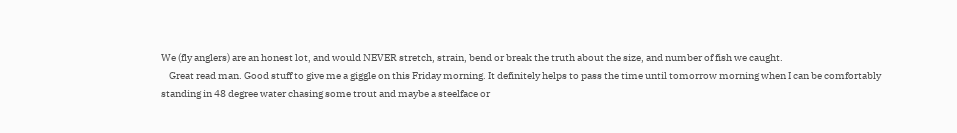We (fly anglers) are an honest lot, and would NEVER stretch, strain, bend or break the truth about the size, and number of fish we caught.
    Great read man. Good stuff to give me a giggle on this Friday morning. It definitely helps to pass the time until tomorrow morning when I can be comfortably standing in 48 degree water chasing some trout and maybe a steelface or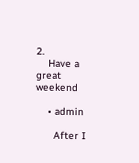2.
    Have a great weekend

    • admin

      After I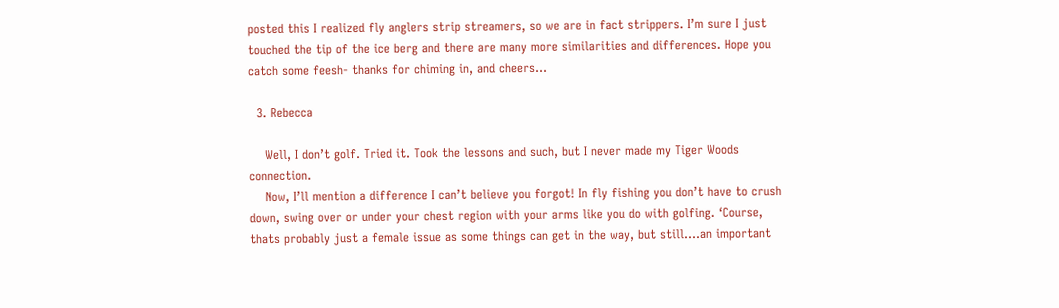posted this I realized fly anglers strip streamers, so we are in fact strippers. I’m sure I just touched the tip of the ice berg and there are many more similarities and differences. Hope you catch some feesh- thanks for chiming in, and cheers…

  3. Rebecca

    Well, I don’t golf. Tried it. Took the lessons and such, but I never made my Tiger Woods connection.
    Now, I’ll mention a difference I can’t believe you forgot! In fly fishing you don’t have to crush down, swing over or under your chest region with your arms like you do with golfing. ‘Course, thats probably just a female issue as some things can get in the way, but still….an important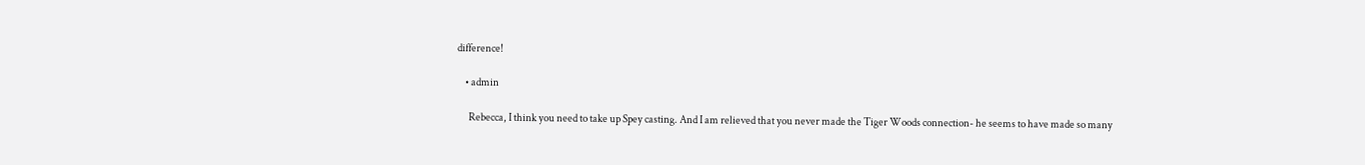difference!

    • admin

      Rebecca, I think you need to take up Spey casting. And I am relieved that you never made the Tiger Woods connection- he seems to have made so many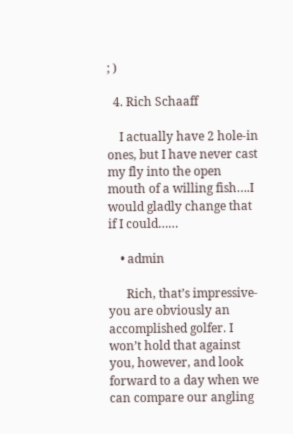; )

  4. Rich Schaaff

    I actually have 2 hole-in ones, but I have never cast my fly into the open mouth of a willing fish….I would gladly change that if I could……

    • admin

      Rich, that’s impressive- you are obviously an accomplished golfer. I won’t hold that against you, however, and look forward to a day when we can compare our angling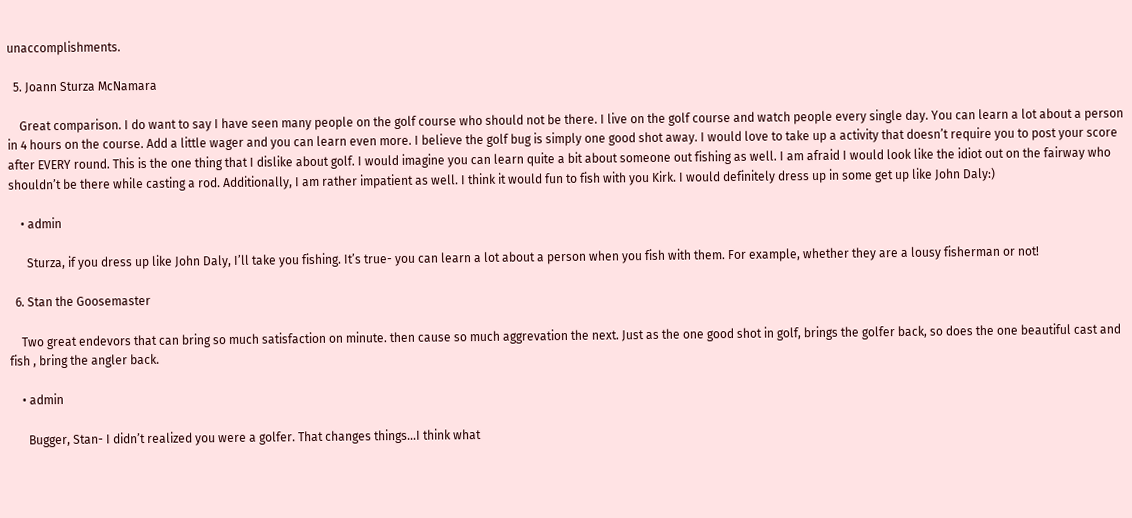unaccomplishments.

  5. Joann Sturza McNamara

    Great comparison. I do want to say I have seen many people on the golf course who should not be there. I live on the golf course and watch people every single day. You can learn a lot about a person in 4 hours on the course. Add a little wager and you can learn even more. I believe the golf bug is simply one good shot away. I would love to take up a activity that doesn’t require you to post your score after EVERY round. This is the one thing that I dislike about golf. I would imagine you can learn quite a bit about someone out fishing as well. I am afraid I would look like the idiot out on the fairway who shouldn’t be there while casting a rod. Additionally, I am rather impatient as well. I think it would fun to fish with you Kirk. I would definitely dress up in some get up like John Daly:)

    • admin

      Sturza, if you dress up like John Daly, I’ll take you fishing. It’s true- you can learn a lot about a person when you fish with them. For example, whether they are a lousy fisherman or not!

  6. Stan the Goosemaster

    Two great endevors that can bring so much satisfaction on minute. then cause so much aggrevation the next. Just as the one good shot in golf, brings the golfer back, so does the one beautiful cast and fish , bring the angler back.

    • admin

      Bugger, Stan- I didn’t realized you were a golfer. That changes things…I think what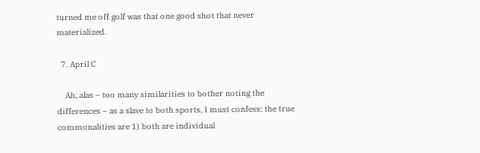turned me off golf was that one good shot that never materialized.

  7. April C

    Ah, alas – too many similarities to bother noting the differences – as a slave to both sports, I must confess: the true commonalities are 1) both are individual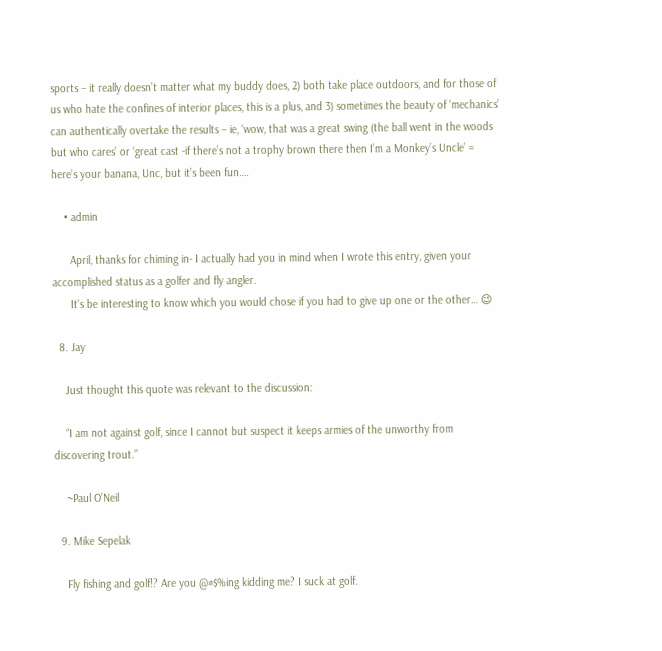sports – it really doesn’t matter what my buddy does, 2) both take place outdoors, and for those of us who hate the confines of interior places, this is a plus, and 3) sometimes the beauty of ‘mechanics’ can authentically overtake the results – ie, ‘wow, that was a great swing (the ball went in the woods but who cares’ or ‘great cast -if there’s not a trophy brown there then I’m a Monkey’s Uncle’ = here’s your banana, Unc, but it’s been fun….

    • admin

      April, thanks for chiming in- I actually had you in mind when I wrote this entry, given your accomplished status as a golfer and fly angler.
      It’s be interesting to know which you would chose if you had to give up one or the other… 😉

  8. Jay

    Just thought this quote was relevant to the discussion:

    “I am not against golf, since I cannot but suspect it keeps armies of the unworthy from discovering trout.”

    ~Paul O’Neil

  9. Mike Sepelak

    Fly fishing and golf!? Are you @#$%ing kidding me? I suck at golf.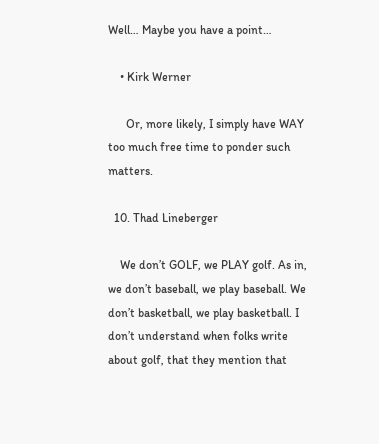Well… Maybe you have a point…

    • Kirk Werner

      Or, more likely, I simply have WAY too much free time to ponder such matters.

  10. Thad Lineberger

    We don’t GOLF, we PLAY golf. As in, we don’t baseball, we play baseball. We don’t basketball, we play basketball. I don’t understand when folks write about golf, that they mention that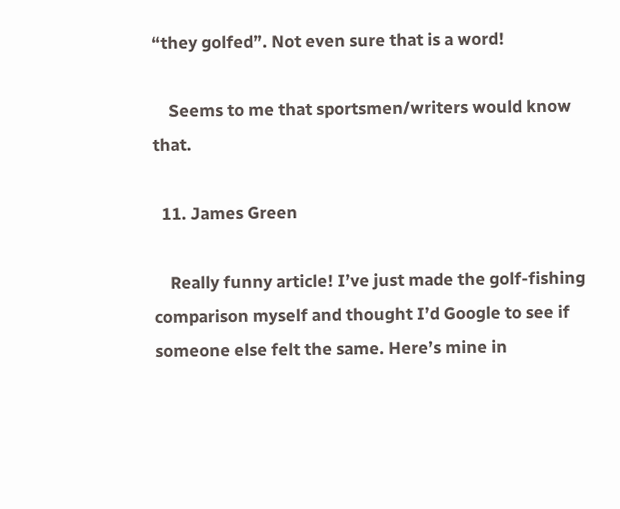“they golfed”. Not even sure that is a word!

    Seems to me that sportsmen/writers would know that.

  11. James Green

    Really funny article! I’ve just made the golf-fishing comparison myself and thought I’d Google to see if someone else felt the same. Here’s mine in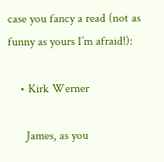case you fancy a read (not as funny as yours I’m afraid!):

    • Kirk Werner

      James, as you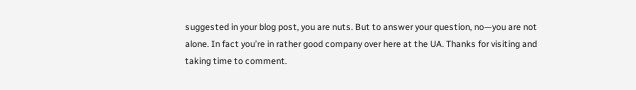suggested in your blog post, you are nuts. But to answer your question, no—you are not alone. In fact you’re in rather good company over here at the UA. Thanks for visiting and taking time to comment.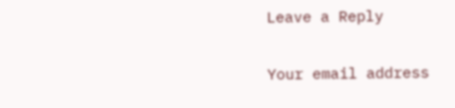Leave a Reply

Your email address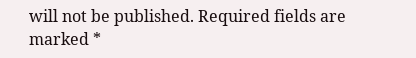will not be published. Required fields are marked *